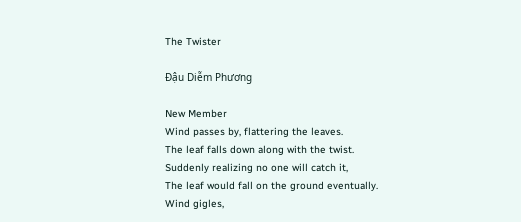The Twister

Đậu Diễm Phương

New Member
Wind passes by, flattering the leaves.
The leaf falls down along with the twist.
Suddenly realizing no one will catch it,
The leaf would fall on the ground eventually.
Wind gigles,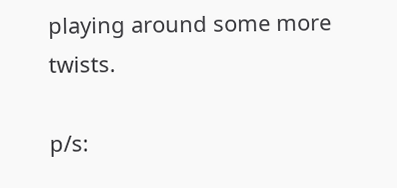playing around some more twists.

p/s: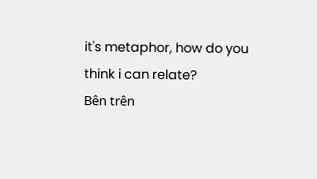it's metaphor, how do you think i can relate?
Bên trên